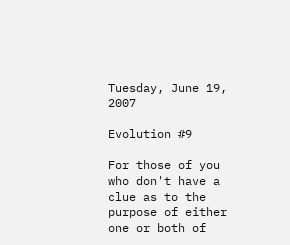Tuesday, June 19, 2007

Evolution #9

For those of you who don't have a clue as to the purpose of either one or both of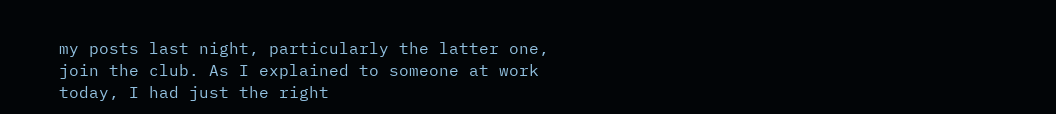my posts last night, particularly the latter one, join the club. As I explained to someone at work today, I had just the right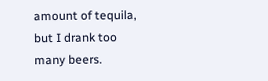amount of tequila, but I drank too many beers.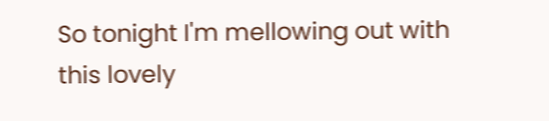So tonight I'm mellowing out with this lovely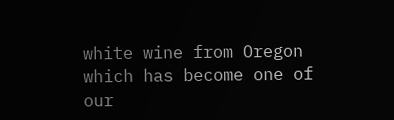white wine from Oregon which has become one of our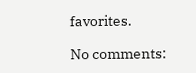favorites.

No comments: